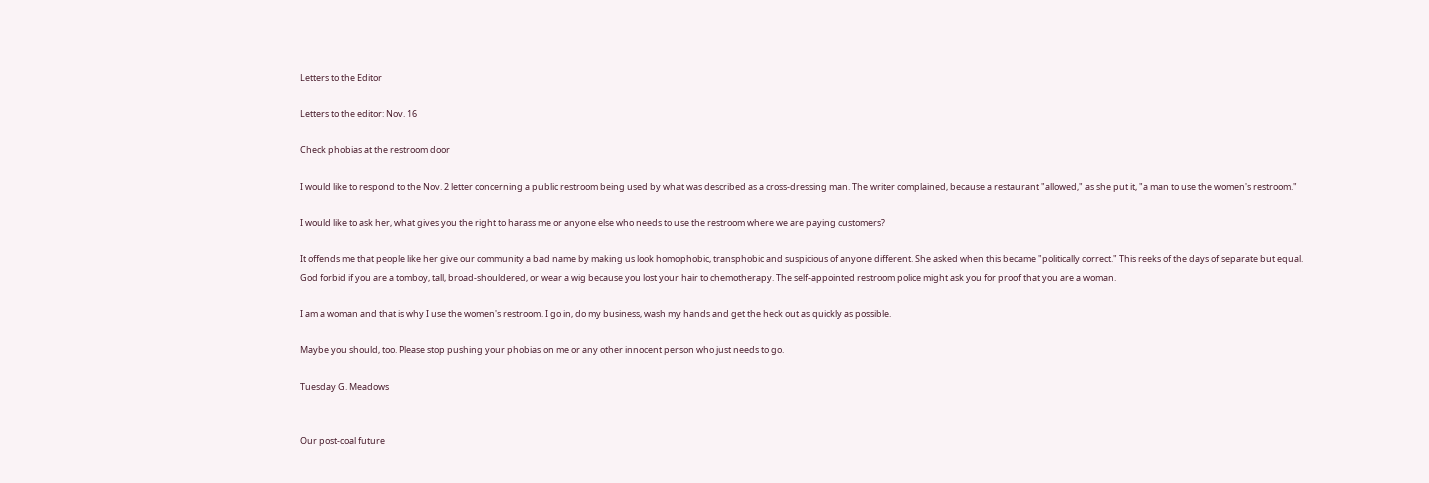Letters to the Editor

Letters to the editor: Nov. 16

Check phobias at the restroom door

I would like to respond to the Nov. 2 letter concerning a public restroom being used by what was described as a cross-dressing man. The writer complained, because a restaurant "allowed," as she put it, "a man to use the women's restroom."

I would like to ask her, what gives you the right to harass me or anyone else who needs to use the restroom where we are paying customers?

It offends me that people like her give our community a bad name by making us look homophobic, transphobic and suspicious of anyone different. She asked when this became "politically correct." This reeks of the days of separate but equal. God forbid if you are a tomboy, tall, broad-shouldered, or wear a wig because you lost your hair to chemotherapy. The self-appointed restroom police might ask you for proof that you are a woman.

I am a woman and that is why I use the women's restroom. I go in, do my business, wash my hands and get the heck out as quickly as possible.

Maybe you should, too. Please stop pushing your phobias on me or any other innocent person who just needs to go.

Tuesday G. Meadows


Our post-coal future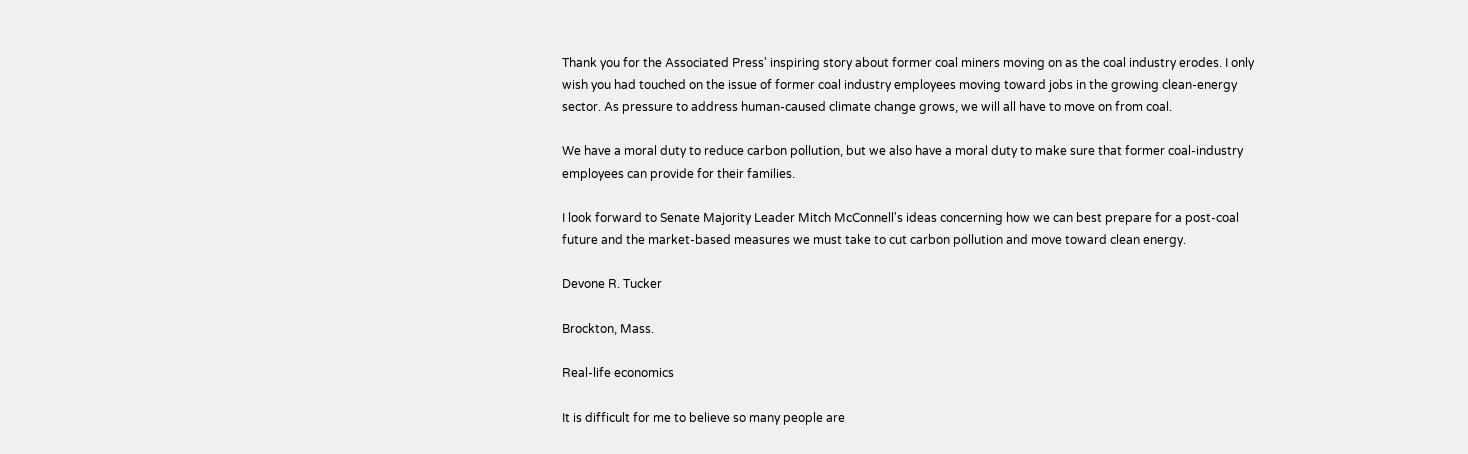Thank you for the Associated Press' inspiring story about former coal miners moving on as the coal industry erodes. I only wish you had touched on the issue of former coal industry employees moving toward jobs in the growing clean-energy sector. As pressure to address human-caused climate change grows, we will all have to move on from coal.

We have a moral duty to reduce carbon pollution, but we also have a moral duty to make sure that former coal-industry employees can provide for their families.

I look forward to Senate Majority Leader Mitch McConnell's ideas concerning how we can best prepare for a post-coal future and the market-based measures we must take to cut carbon pollution and move toward clean energy.

Devone R. Tucker

Brockton, Mass.

Real-life economics

It is difficult for me to believe so many people are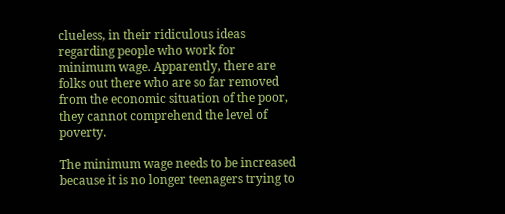clueless, in their ridiculous ideas regarding people who work for minimum wage. Apparently, there are folks out there who are so far removed from the economic situation of the poor, they cannot comprehend the level of poverty.

The minimum wage needs to be increased because it is no longer teenagers trying to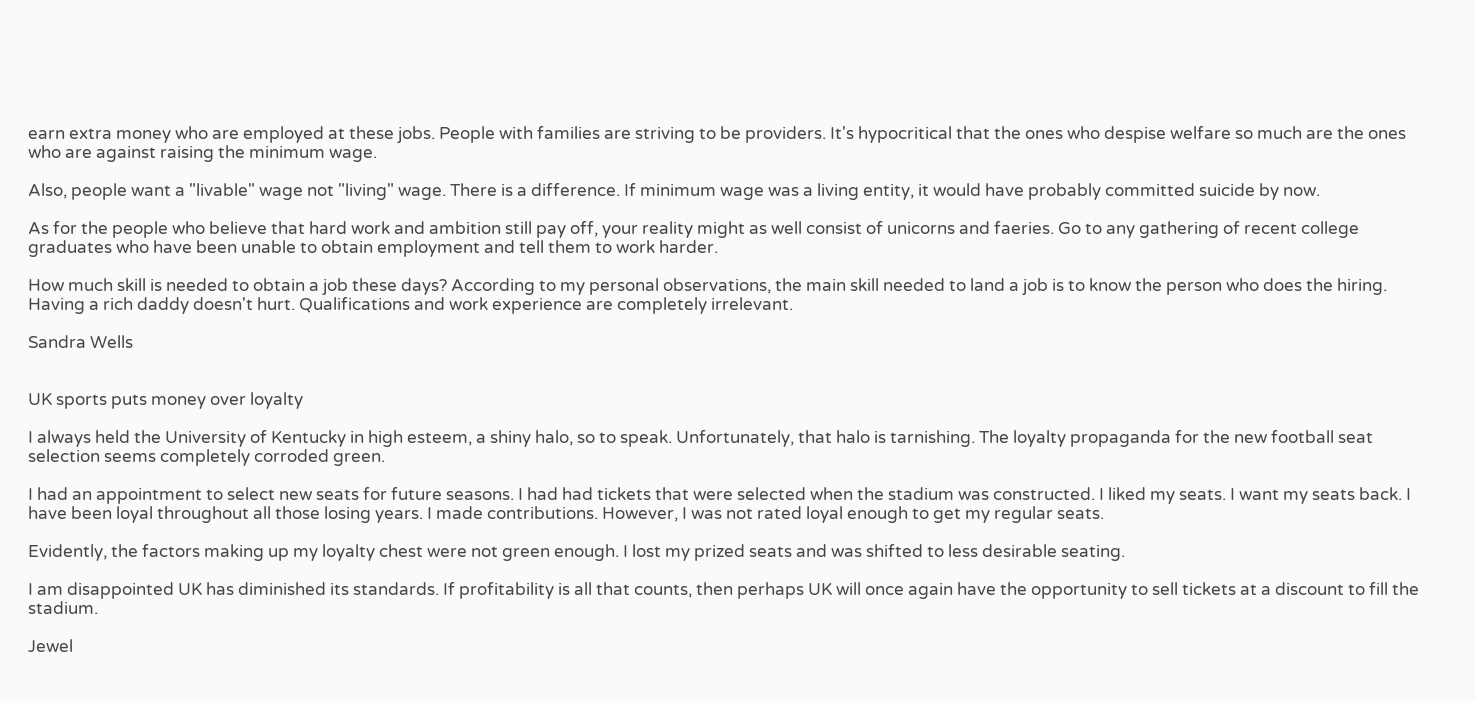earn extra money who are employed at these jobs. People with families are striving to be providers. It's hypocritical that the ones who despise welfare so much are the ones who are against raising the minimum wage.

Also, people want a "livable" wage not "living" wage. There is a difference. If minimum wage was a living entity, it would have probably committed suicide by now.

As for the people who believe that hard work and ambition still pay off, your reality might as well consist of unicorns and faeries. Go to any gathering of recent college graduates who have been unable to obtain employment and tell them to work harder.

How much skill is needed to obtain a job these days? According to my personal observations, the main skill needed to land a job is to know the person who does the hiring. Having a rich daddy doesn't hurt. Qualifications and work experience are completely irrelevant.

Sandra Wells


UK sports puts money over loyalty

I always held the University of Kentucky in high esteem, a shiny halo, so to speak. Unfortunately, that halo is tarnishing. The loyalty propaganda for the new football seat selection seems completely corroded green.

I had an appointment to select new seats for future seasons. I had had tickets that were selected when the stadium was constructed. I liked my seats. I want my seats back. I have been loyal throughout all those losing years. I made contributions. However, I was not rated loyal enough to get my regular seats.

Evidently, the factors making up my loyalty chest were not green enough. I lost my prized seats and was shifted to less desirable seating.

I am disappointed UK has diminished its standards. If profitability is all that counts, then perhaps UK will once again have the opportunity to sell tickets at a discount to fill the stadium.

Jewel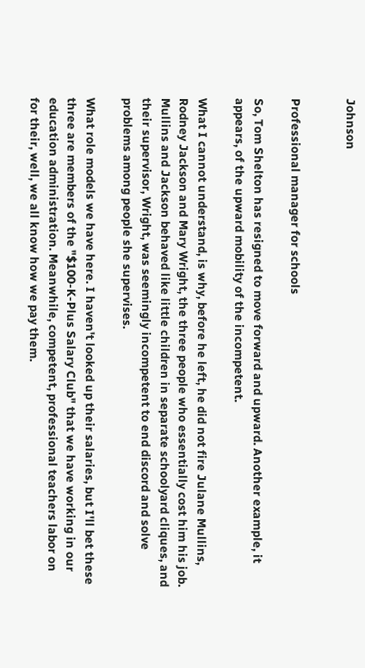Johnson


Professional manager for schools

So, Tom Shelton has resigned to move forward and upward. Another example, it appears, of the upward mobility of the incompetent.

What I cannot understand, is why, before he left, he did not fire Julane Mullins, Rodney Jackson and Mary Wright, the three people who essentially cost him his job. Mullins and Jackson behaved like little children in separate schoolyard cliques, and their supervisor, Wright, was seemingly incompetent to end discord and solve problems among people she supervises.

What role models we have here. I haven't looked up their salaries, but I'll bet these three are members of the "$100-K-Plus Salary Club" that we have working in our education administration. Meanwhile, competent, professional teachers labor on for their, well, we all know how we pay them.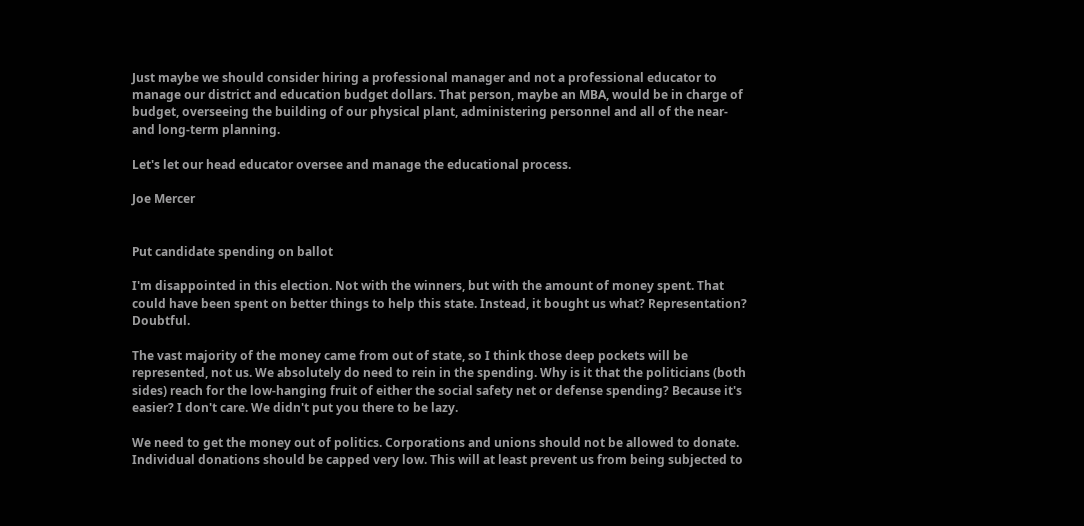Just maybe we should consider hiring a professional manager and not a professional educator to manage our district and education budget dollars. That person, maybe an MBA, would be in charge of budget, overseeing the building of our physical plant, administering personnel and all of the near- and long-term planning.

Let's let our head educator oversee and manage the educational process.

Joe Mercer


Put candidate spending on ballot

I'm disappointed in this election. Not with the winners, but with the amount of money spent. That could have been spent on better things to help this state. Instead, it bought us what? Representation? Doubtful.

The vast majority of the money came from out of state, so I think those deep pockets will be represented, not us. We absolutely do need to rein in the spending. Why is it that the politicians (both sides) reach for the low-hanging fruit of either the social safety net or defense spending? Because it's easier? I don't care. We didn't put you there to be lazy.

We need to get the money out of politics. Corporations and unions should not be allowed to donate. Individual donations should be capped very low. This will at least prevent us from being subjected to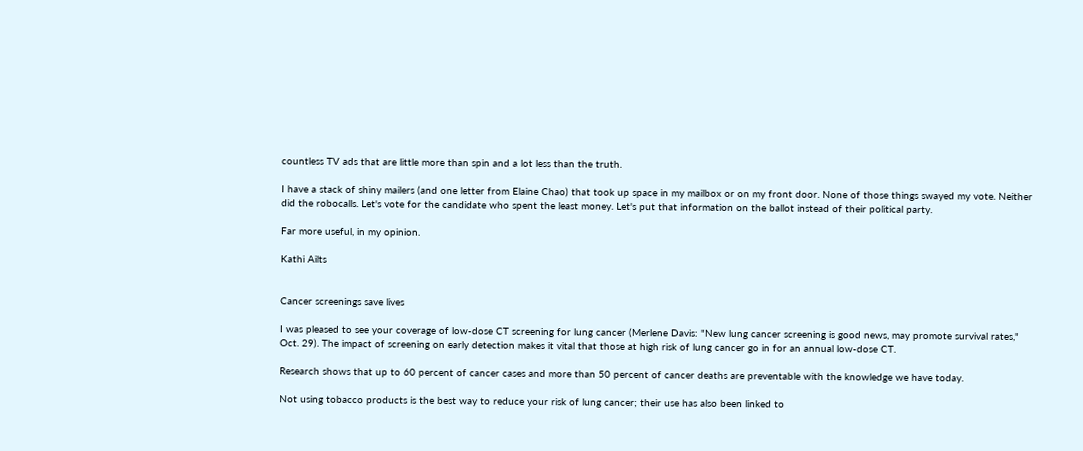countless TV ads that are little more than spin and a lot less than the truth.

I have a stack of shiny mailers (and one letter from Elaine Chao) that took up space in my mailbox or on my front door. None of those things swayed my vote. Neither did the robocalls. Let's vote for the candidate who spent the least money. Let's put that information on the ballot instead of their political party.

Far more useful, in my opinion.

Kathi Ailts


Cancer screenings save lives

I was pleased to see your coverage of low-dose CT screening for lung cancer (Merlene Davis: "New lung cancer screening is good news, may promote survival rates," Oct. 29). The impact of screening on early detection makes it vital that those at high risk of lung cancer go in for an annual low-dose CT.

Research shows that up to 60 percent of cancer cases and more than 50 percent of cancer deaths are preventable with the knowledge we have today.

Not using tobacco products is the best way to reduce your risk of lung cancer; their use has also been linked to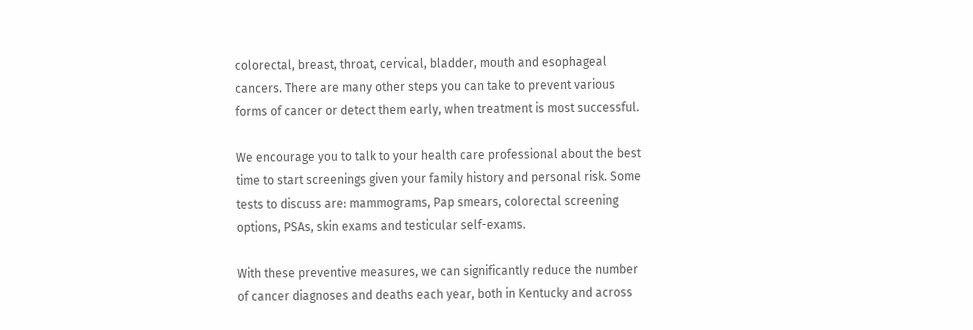colorectal, breast, throat, cervical, bladder, mouth and esophageal cancers. There are many other steps you can take to prevent various forms of cancer or detect them early, when treatment is most successful.

We encourage you to talk to your health care professional about the best time to start screenings given your family history and personal risk. Some tests to discuss are: mammograms, Pap smears, colorectal screening options, PSAs, skin exams and testicular self-exams.

With these preventive measures, we can significantly reduce the number of cancer diagnoses and deaths each year, both in Kentucky and across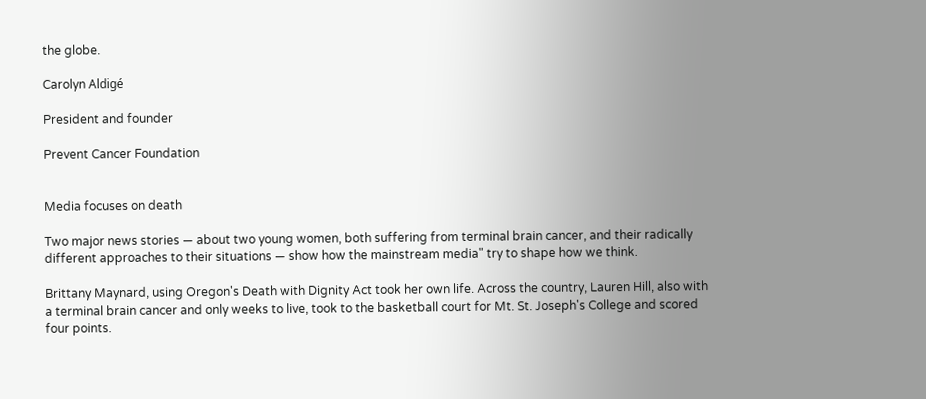the globe.

Carolyn Aldigé

President and founder

Prevent Cancer Foundation


Media focuses on death

Two major news stories — about two young women, both suffering from terminal brain cancer, and their radically different approaches to their situations — show how the mainstream media" try to shape how we think.

Brittany Maynard, using Oregon's Death with Dignity Act took her own life. Across the country, Lauren Hill, also with a terminal brain cancer and only weeks to live, took to the basketball court for Mt. St. Joseph's College and scored four points.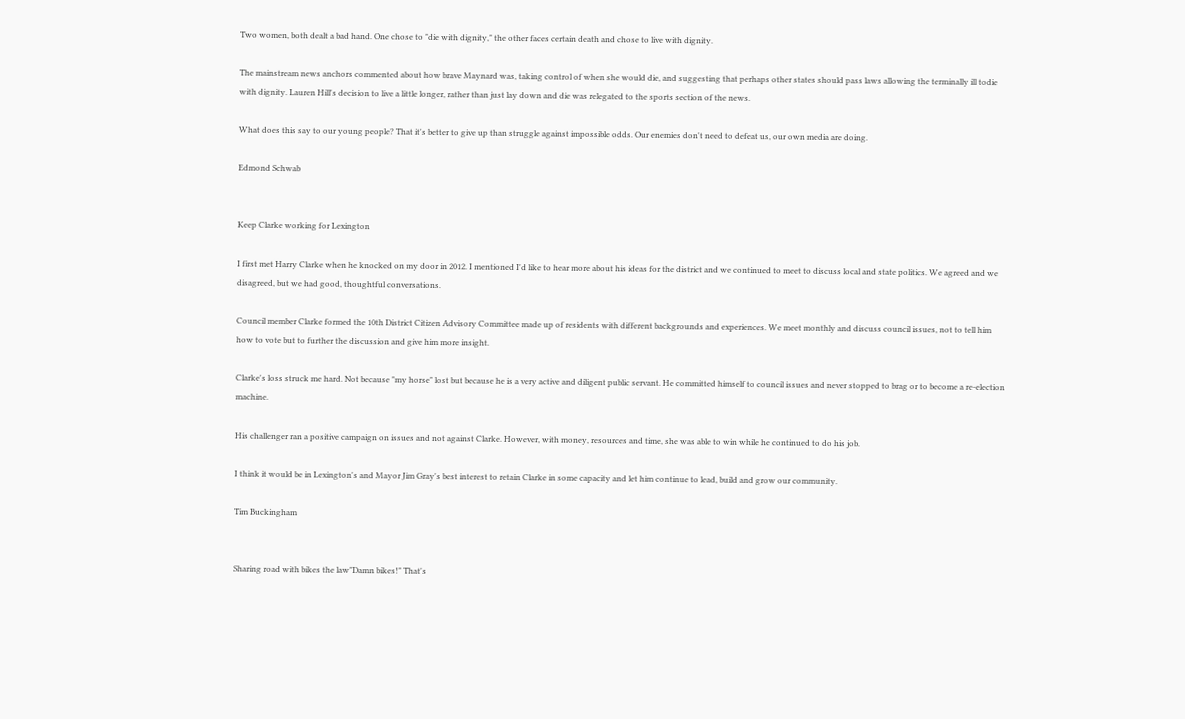Two women, both dealt a bad hand. One chose to "die with dignity," the other faces certain death and chose to live with dignity.

The mainstream news anchors commented about how brave Maynard was, taking control of when she would die, and suggesting that perhaps other states should pass laws allowing the terminally ill todie with dignity. Lauren Hill's decision to live a little longer, rather than just lay down and die was relegated to the sports section of the news.

What does this say to our young people? That it's better to give up than struggle against impossible odds. Our enemies don't need to defeat us, our own media are doing.

Edmond Schwab


Keep Clarke working for Lexington

I first met Harry Clarke when he knocked on my door in 2012. I mentioned I'd like to hear more about his ideas for the district and we continued to meet to discuss local and state politics. We agreed and we disagreed, but we had good, thoughtful conversations.

Council member Clarke formed the 10th District Citizen Advisory Committee made up of residents with different backgrounds and experiences. We meet monthly and discuss council issues, not to tell him how to vote but to further the discussion and give him more insight.

Clarke's loss struck me hard. Not because "my horse" lost but because he is a very active and diligent public servant. He committed himself to council issues and never stopped to brag or to become a re-election machine.

His challenger ran a positive campaign on issues and not against Clarke. However, with money, resources and time, she was able to win while he continued to do his job.

I think it would be in Lexington's and Mayor Jim Gray's best interest to retain Clarke in some capacity and let him continue to lead, build and grow our community.

Tim Buckingham


Sharing road with bikes the law"Damn bikes!" That's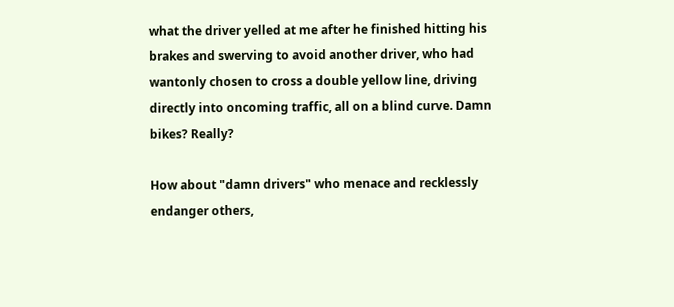what the driver yelled at me after he finished hitting his brakes and swerving to avoid another driver, who had wantonly chosen to cross a double yellow line, driving directly into oncoming traffic, all on a blind curve. Damn bikes? Really?

How about "damn drivers" who menace and recklessly endanger others,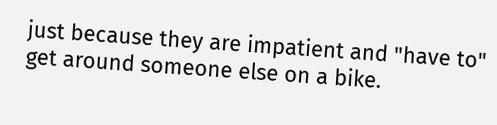just because they are impatient and "have to" get around someone else on a bike.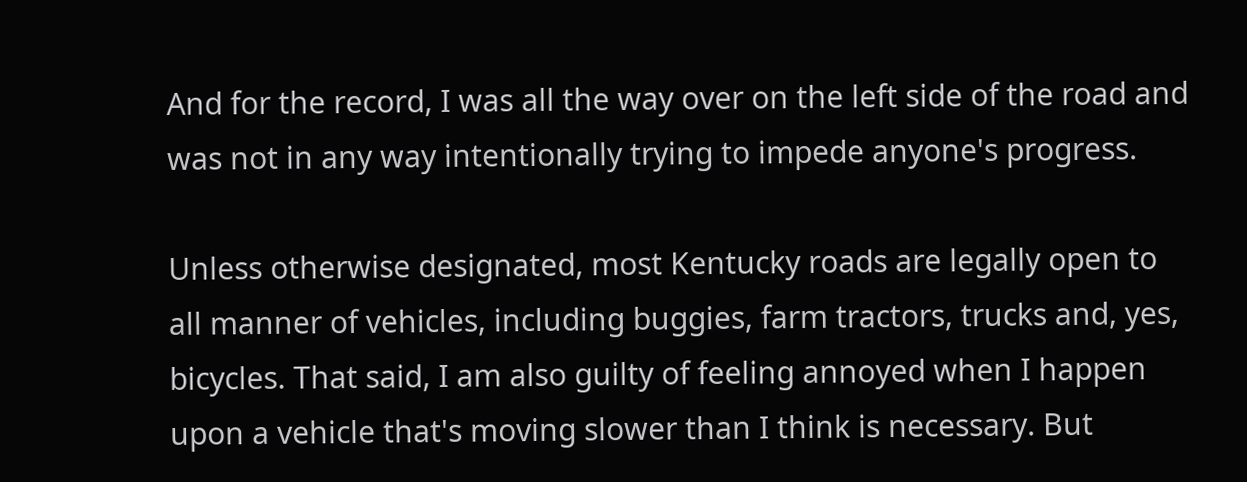And for the record, I was all the way over on the left side of the road and was not in any way intentionally trying to impede anyone's progress.

Unless otherwise designated, most Kentucky roads are legally open to all manner of vehicles, including buggies, farm tractors, trucks and, yes, bicycles. That said, I am also guilty of feeling annoyed when I happen upon a vehicle that's moving slower than I think is necessary. But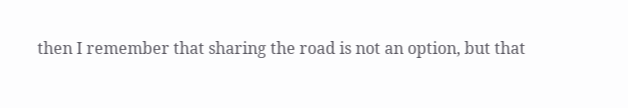then I remember that sharing the road is not an option, but that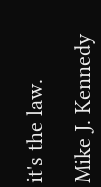it's the law.

Mike J. Kennedy